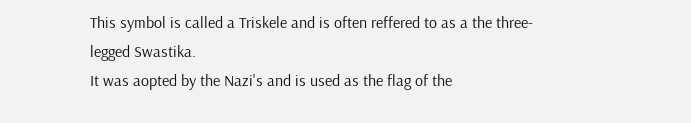This symbol is called a Triskele and is often reffered to as a the three-legged Swastika.
It was aopted by the Nazi's and is used as the flag of the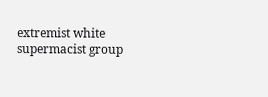extremist white supermacist group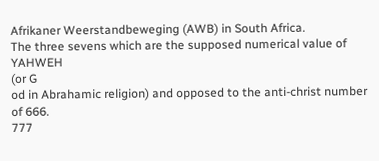Afrikaner Weerstandbeweging (AWB) in South Africa.
The three sevens which are the supposed numerical value of YAHWEH
(or G
od in Abrahamic religion) and opposed to the anti-christ number of 666.
777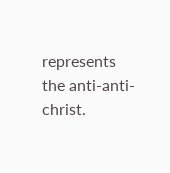represents the anti-anti-christ.